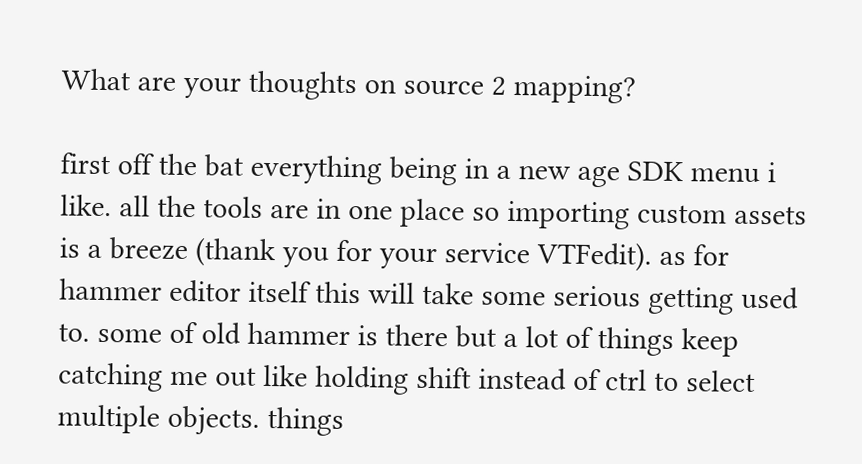What are your thoughts on source 2 mapping?

first off the bat everything being in a new age SDK menu i like. all the tools are in one place so importing custom assets is a breeze (thank you for your service VTFedit). as for hammer editor itself this will take some serious getting used to. some of old hammer is there but a lot of things keep catching me out like holding shift instead of ctrl to select multiple objects. things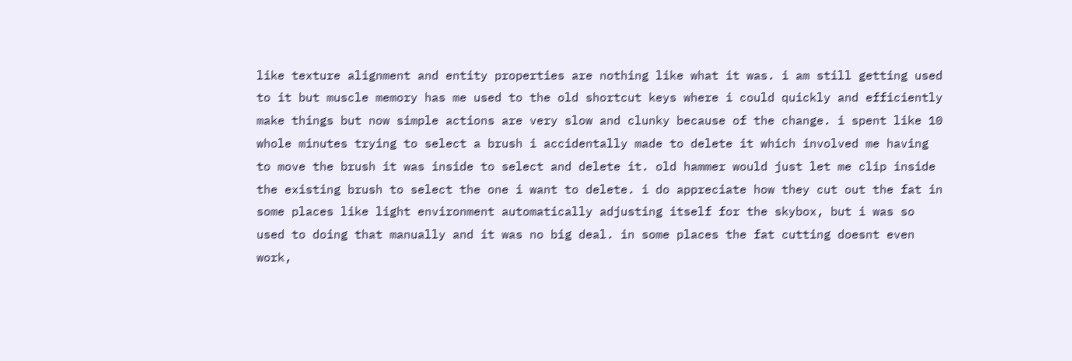like texture alignment and entity properties are nothing like what it was. i am still getting used to it but muscle memory has me used to the old shortcut keys where i could quickly and efficiently make things but now simple actions are very slow and clunky because of the change. i spent like 10 whole minutes trying to select a brush i accidentally made to delete it which involved me having to move the brush it was inside to select and delete it. old hammer would just let me clip inside the existing brush to select the one i want to delete. i do appreciate how they cut out the fat in some places like light environment automatically adjusting itself for the skybox, but i was so used to doing that manually and it was no big deal. in some places the fat cutting doesnt even work,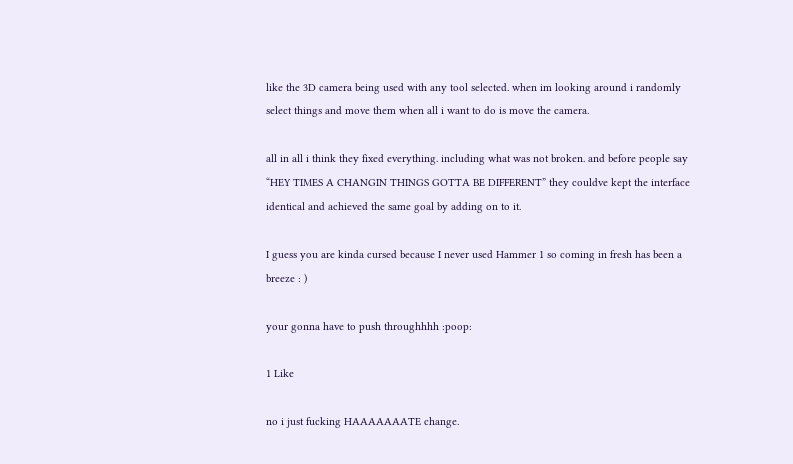like the 3D camera being used with any tool selected. when im looking around i randomly select things and move them when all i want to do is move the camera.

all in all i think they fixed everything. including what was not broken. and before people say “HEY TIMES A CHANGIN THINGS GOTTA BE DIFFERENT” they couldve kept the interface identical and achieved the same goal by adding on to it.

I guess you are kinda cursed because I never used Hammer 1 so coming in fresh has been a breeze : )

your gonna have to push throughhhh :poop:

1 Like

no i just fucking HAAAAAAATE change.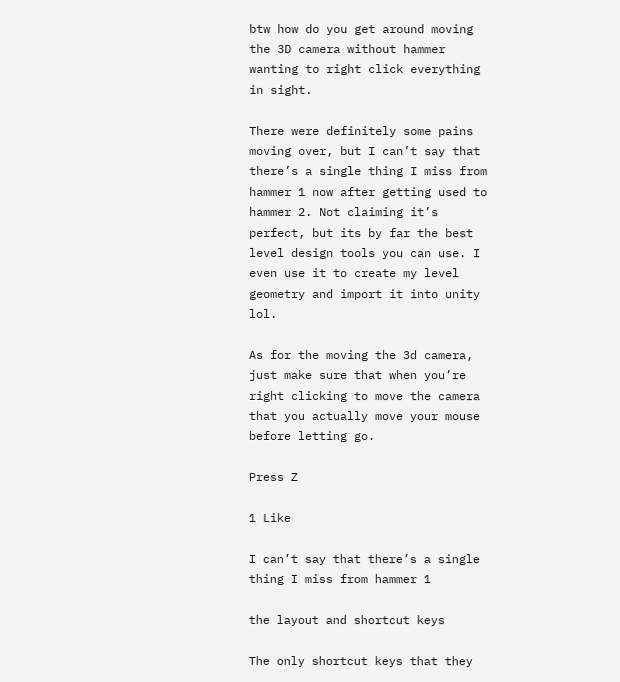btw how do you get around moving the 3D camera without hammer wanting to right click everything in sight.

There were definitely some pains moving over, but I can’t say that there’s a single thing I miss from hammer 1 now after getting used to hammer 2. Not claiming it’s perfect, but its by far the best level design tools you can use. I even use it to create my level geometry and import it into unity lol.

As for the moving the 3d camera, just make sure that when you’re right clicking to move the camera that you actually move your mouse before letting go.

Press Z

1 Like

I can’t say that there’s a single thing I miss from hammer 1

the layout and shortcut keys

The only shortcut keys that they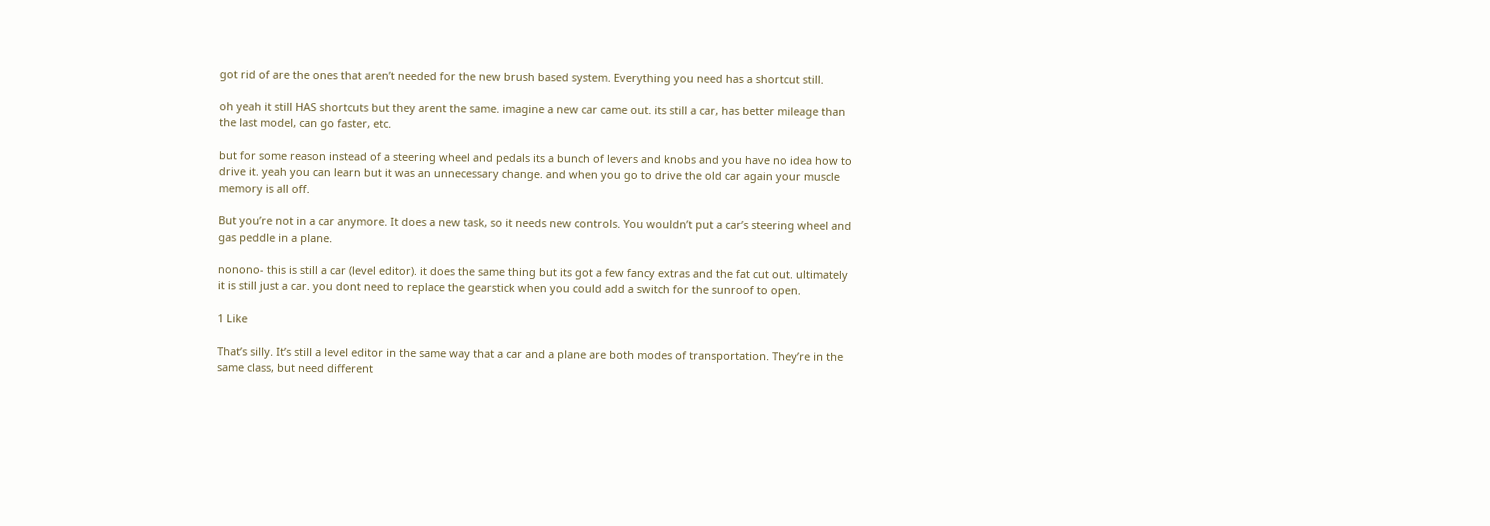got rid of are the ones that aren’t needed for the new brush based system. Everything you need has a shortcut still.

oh yeah it still HAS shortcuts but they arent the same. imagine a new car came out. its still a car, has better mileage than the last model, can go faster, etc.

but for some reason instead of a steering wheel and pedals its a bunch of levers and knobs and you have no idea how to drive it. yeah you can learn but it was an unnecessary change. and when you go to drive the old car again your muscle memory is all off.

But you’re not in a car anymore. It does a new task, so it needs new controls. You wouldn’t put a car’s steering wheel and gas peddle in a plane.

nonono- this is still a car (level editor). it does the same thing but its got a few fancy extras and the fat cut out. ultimately it is still just a car. you dont need to replace the gearstick when you could add a switch for the sunroof to open.

1 Like

That’s silly. It’s still a level editor in the same way that a car and a plane are both modes of transportation. They’re in the same class, but need different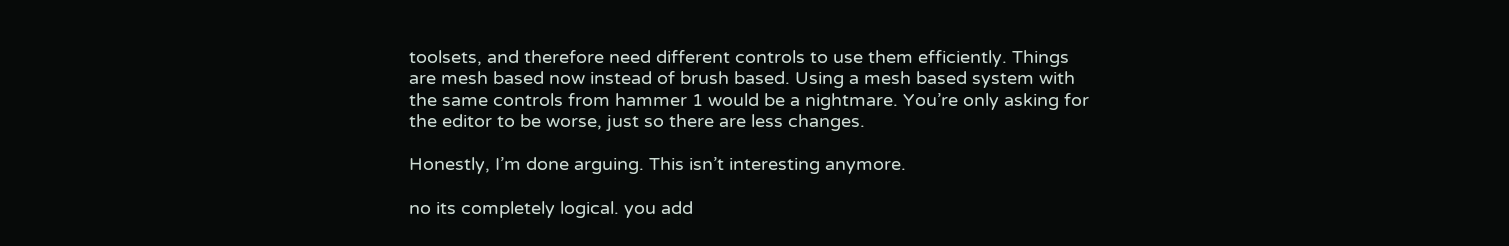toolsets, and therefore need different controls to use them efficiently. Things are mesh based now instead of brush based. Using a mesh based system with the same controls from hammer 1 would be a nightmare. You’re only asking for the editor to be worse, just so there are less changes.

Honestly, I’m done arguing. This isn’t interesting anymore.

no its completely logical. you add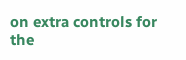on extra controls for the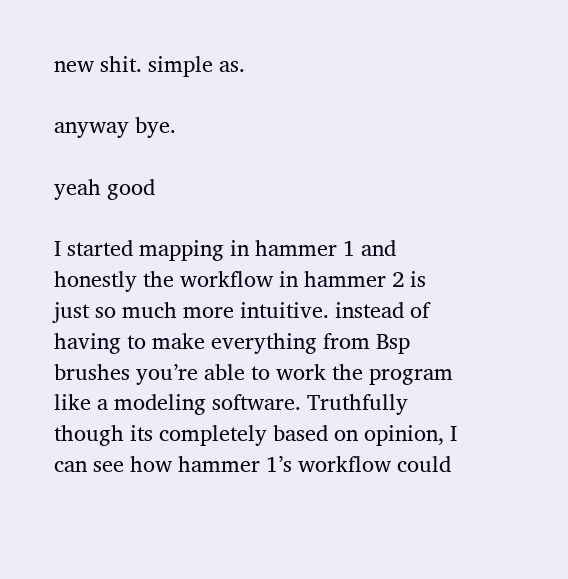new shit. simple as.

anyway bye.

yeah good

I started mapping in hammer 1 and honestly the workflow in hammer 2 is just so much more intuitive. instead of having to make everything from Bsp brushes you’re able to work the program like a modeling software. Truthfully though its completely based on opinion, I can see how hammer 1’s workflow could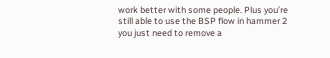work better with some people. Plus you’re still able to use the BSP flow in hammer 2 you just need to remove a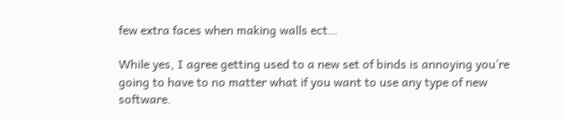few extra faces when making walls ect…

While yes, I agree getting used to a new set of binds is annoying you’re going to have to no matter what if you want to use any type of new software.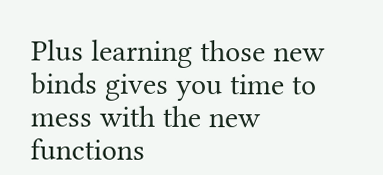Plus learning those new binds gives you time to mess with the new functions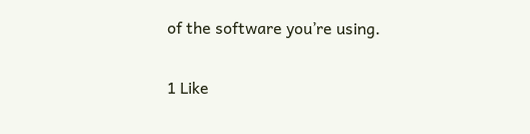of the software you’re using.

1 Like